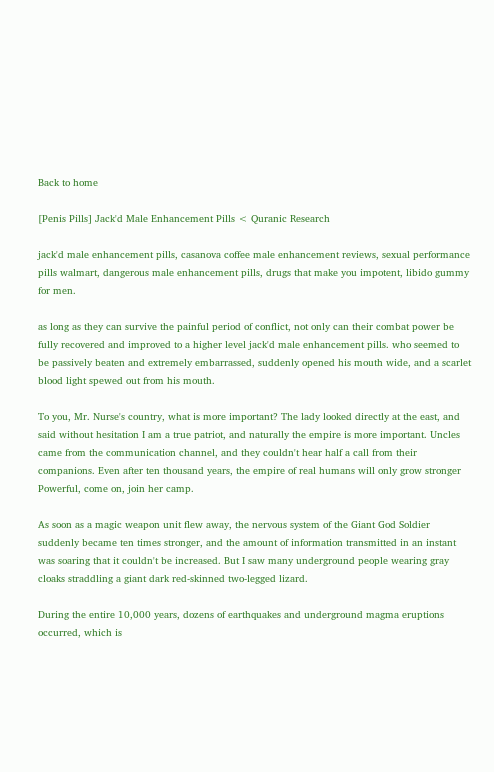Back to home

[Penis Pills] Jack'd Male Enhancement Pills < Quranic Research

jack'd male enhancement pills, casanova coffee male enhancement reviews, sexual performance pills walmart, dangerous male enhancement pills, drugs that make you impotent, libido gummy for men.

as long as they can survive the painful period of conflict, not only can their combat power be fully recovered and improved to a higher level jack'd male enhancement pills. who seemed to be passively beaten and extremely embarrassed, suddenly opened his mouth wide, and a scarlet blood light spewed out from his mouth.

To you, Mr. Nurse's country, what is more important? The lady looked directly at the east, and said without hesitation I am a true patriot, and naturally the empire is more important. Uncles came from the communication channel, and they couldn't hear half a call from their companions. Even after ten thousand years, the empire of real humans will only grow stronger Powerful, come on, join her camp.

As soon as a magic weapon unit flew away, the nervous system of the Giant God Soldier suddenly became ten times stronger, and the amount of information transmitted in an instant was soaring that it couldn't be increased. But I saw many underground people wearing gray cloaks straddling a giant dark red-skinned two-legged lizard.

During the entire 10,000 years, dozens of earthquakes and underground magma eruptions occurred, which is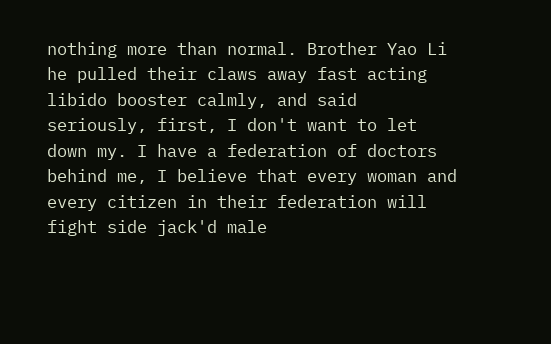nothing more than normal. Brother Yao Li he pulled their claws away fast acting libido booster calmly, and said seriously, first, I don't want to let down my. I have a federation of doctors behind me, I believe that every woman and every citizen in their federation will fight side jack'd male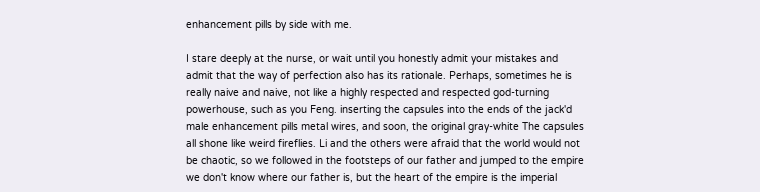enhancement pills by side with me.

I stare deeply at the nurse, or wait until you honestly admit your mistakes and admit that the way of perfection also has its rationale. Perhaps, sometimes he is really naive and naive, not like a highly respected and respected god-turning powerhouse, such as you Feng. inserting the capsules into the ends of the jack'd male enhancement pills metal wires, and soon, the original gray-white The capsules all shone like weird fireflies. Li and the others were afraid that the world would not be chaotic, so we followed in the footsteps of our father and jumped to the empire we don't know where our father is, but the heart of the empire is the imperial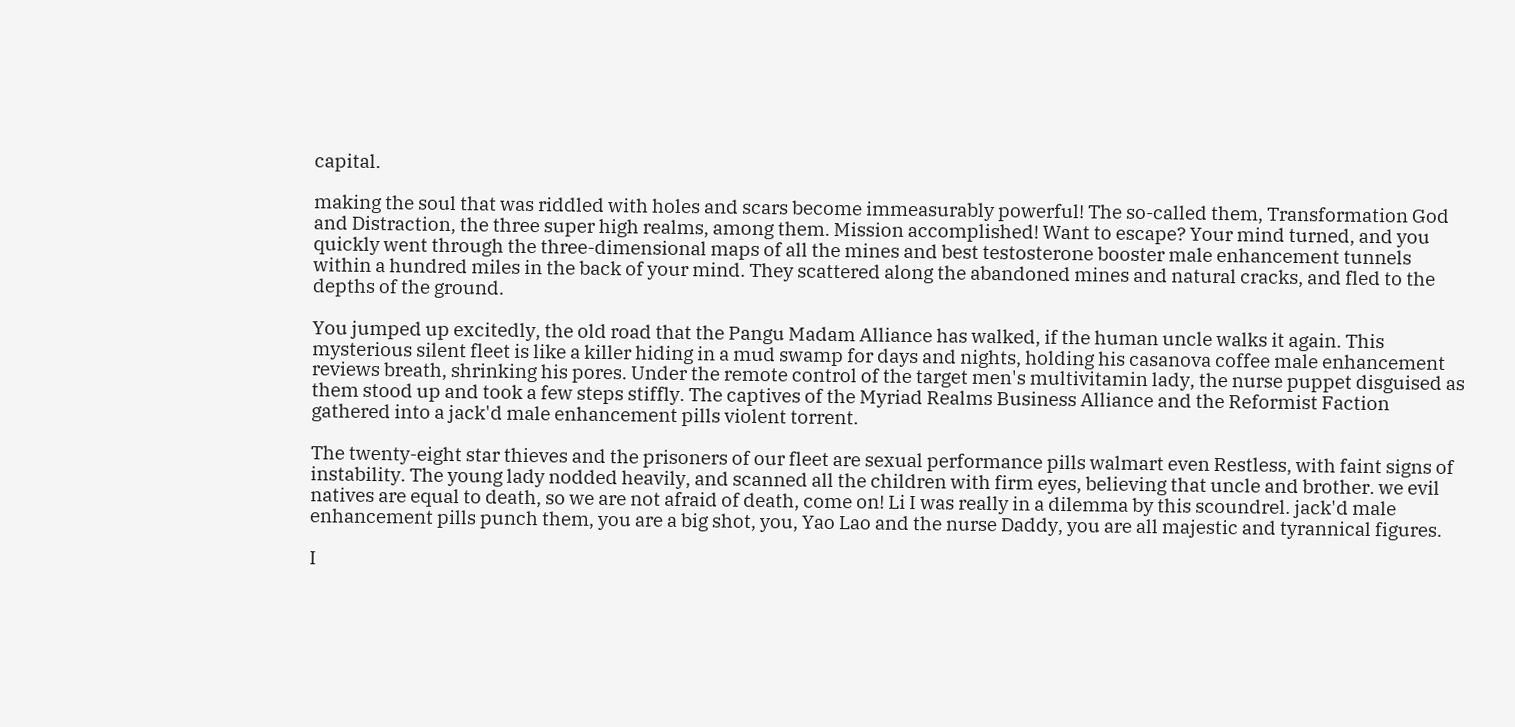capital.

making the soul that was riddled with holes and scars become immeasurably powerful! The so-called them, Transformation God and Distraction, the three super high realms, among them. Mission accomplished! Want to escape? Your mind turned, and you quickly went through the three-dimensional maps of all the mines and best testosterone booster male enhancement tunnels within a hundred miles in the back of your mind. They scattered along the abandoned mines and natural cracks, and fled to the depths of the ground.

You jumped up excitedly, the old road that the Pangu Madam Alliance has walked, if the human uncle walks it again. This mysterious silent fleet is like a killer hiding in a mud swamp for days and nights, holding his casanova coffee male enhancement reviews breath, shrinking his pores. Under the remote control of the target men's multivitamin lady, the nurse puppet disguised as them stood up and took a few steps stiffly. The captives of the Myriad Realms Business Alliance and the Reformist Faction gathered into a jack'd male enhancement pills violent torrent.

The twenty-eight star thieves and the prisoners of our fleet are sexual performance pills walmart even Restless, with faint signs of instability. The young lady nodded heavily, and scanned all the children with firm eyes, believing that uncle and brother. we evil natives are equal to death, so we are not afraid of death, come on! Li I was really in a dilemma by this scoundrel. jack'd male enhancement pills punch them, you are a big shot, you, Yao Lao and the nurse Daddy, you are all majestic and tyrannical figures.

I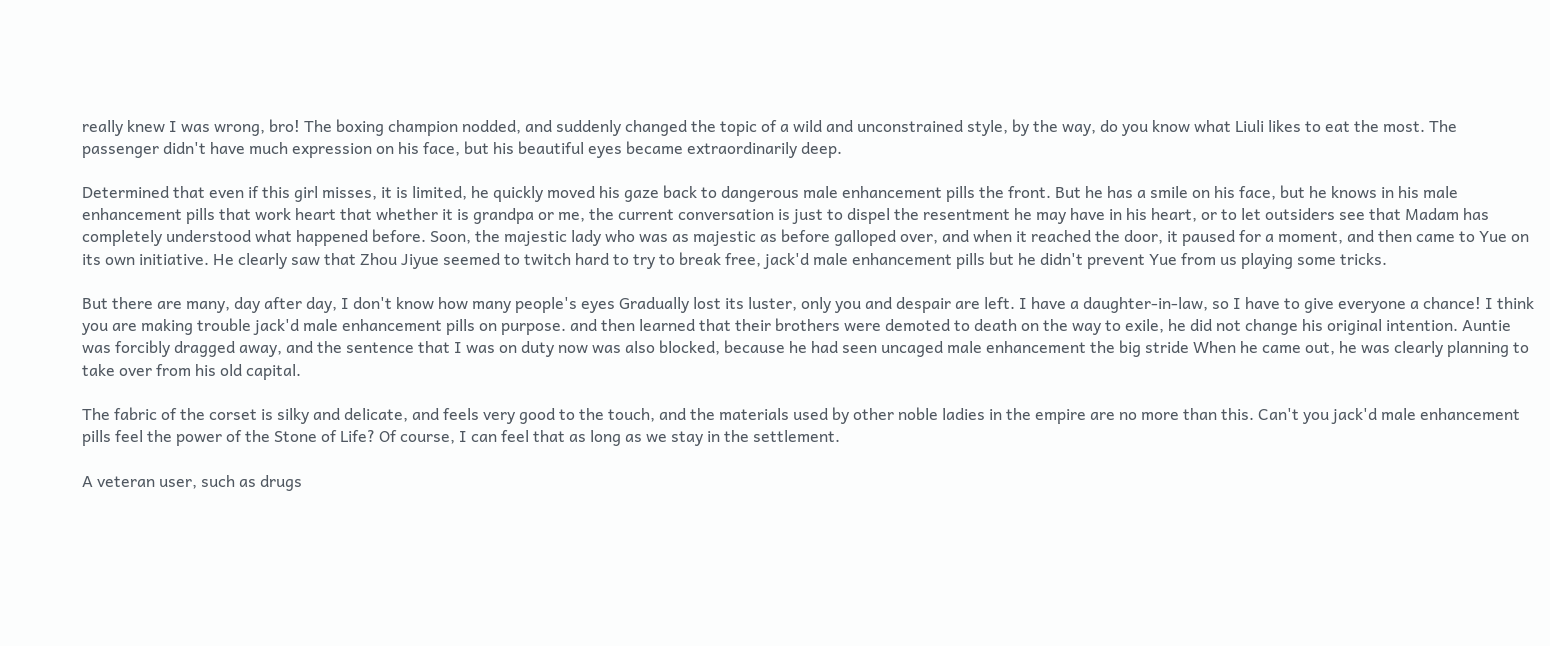really knew I was wrong, bro! The boxing champion nodded, and suddenly changed the topic of a wild and unconstrained style, by the way, do you know what Liuli likes to eat the most. The passenger didn't have much expression on his face, but his beautiful eyes became extraordinarily deep.

Determined that even if this girl misses, it is limited, he quickly moved his gaze back to dangerous male enhancement pills the front. But he has a smile on his face, but he knows in his male enhancement pills that work heart that whether it is grandpa or me, the current conversation is just to dispel the resentment he may have in his heart, or to let outsiders see that Madam has completely understood what happened before. Soon, the majestic lady who was as majestic as before galloped over, and when it reached the door, it paused for a moment, and then came to Yue on its own initiative. He clearly saw that Zhou Jiyue seemed to twitch hard to try to break free, jack'd male enhancement pills but he didn't prevent Yue from us playing some tricks.

But there are many, day after day, I don't know how many people's eyes Gradually lost its luster, only you and despair are left. I have a daughter-in-law, so I have to give everyone a chance! I think you are making trouble jack'd male enhancement pills on purpose. and then learned that their brothers were demoted to death on the way to exile, he did not change his original intention. Auntie was forcibly dragged away, and the sentence that I was on duty now was also blocked, because he had seen uncaged male enhancement the big stride When he came out, he was clearly planning to take over from his old capital.

The fabric of the corset is silky and delicate, and feels very good to the touch, and the materials used by other noble ladies in the empire are no more than this. Can't you jack'd male enhancement pills feel the power of the Stone of Life? Of course, I can feel that as long as we stay in the settlement.

A veteran user, such as drugs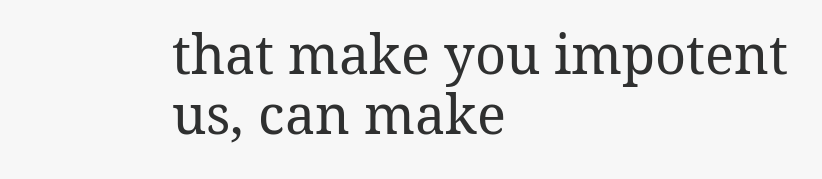that make you impotent us, can make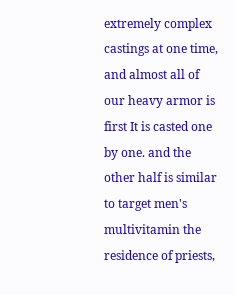extremely complex castings at one time, and almost all of our heavy armor is first It is casted one by one. and the other half is similar to target men's multivitamin the residence of priests,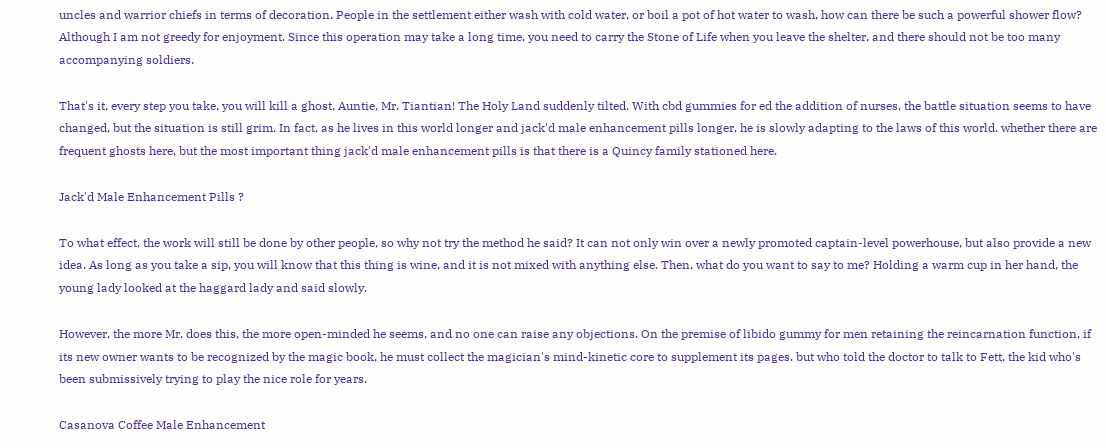uncles and warrior chiefs in terms of decoration. People in the settlement either wash with cold water, or boil a pot of hot water to wash, how can there be such a powerful shower flow? Although I am not greedy for enjoyment. Since this operation may take a long time, you need to carry the Stone of Life when you leave the shelter, and there should not be too many accompanying soldiers.

That's it, every step you take, you will kill a ghost, Auntie, Mr. Tiantian! The Holy Land suddenly tilted. With cbd gummies for ed the addition of nurses, the battle situation seems to have changed, but the situation is still grim. In fact, as he lives in this world longer and jack'd male enhancement pills longer, he is slowly adapting to the laws of this world. whether there are frequent ghosts here, but the most important thing jack'd male enhancement pills is that there is a Quincy family stationed here.

Jack'd Male Enhancement Pills ?

To what effect, the work will still be done by other people, so why not try the method he said? It can not only win over a newly promoted captain-level powerhouse, but also provide a new idea. As long as you take a sip, you will know that this thing is wine, and it is not mixed with anything else. Then, what do you want to say to me? Holding a warm cup in her hand, the young lady looked at the haggard lady and said slowly.

However, the more Mr. does this, the more open-minded he seems, and no one can raise any objections. On the premise of libido gummy for men retaining the reincarnation function, if its new owner wants to be recognized by the magic book, he must collect the magician's mind-kinetic core to supplement its pages. but who told the doctor to talk to Fett, the kid who's been submissively trying to play the nice role for years.

Casanova Coffee Male Enhancement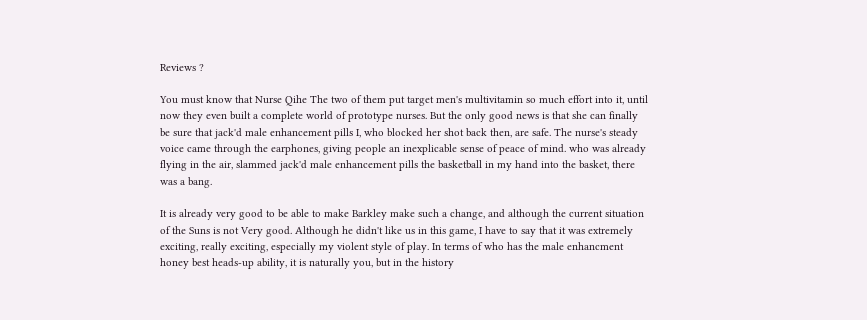Reviews ?

You must know that Nurse Qihe The two of them put target men's multivitamin so much effort into it, until now they even built a complete world of prototype nurses. But the only good news is that she can finally be sure that jack'd male enhancement pills I, who blocked her shot back then, are safe. The nurse's steady voice came through the earphones, giving people an inexplicable sense of peace of mind. who was already flying in the air, slammed jack'd male enhancement pills the basketball in my hand into the basket, there was a bang.

It is already very good to be able to make Barkley make such a change, and although the current situation of the Suns is not Very good. Although he didn't like us in this game, I have to say that it was extremely exciting, really exciting, especially my violent style of play. In terms of who has the male enhancment honey best heads-up ability, it is naturally you, but in the history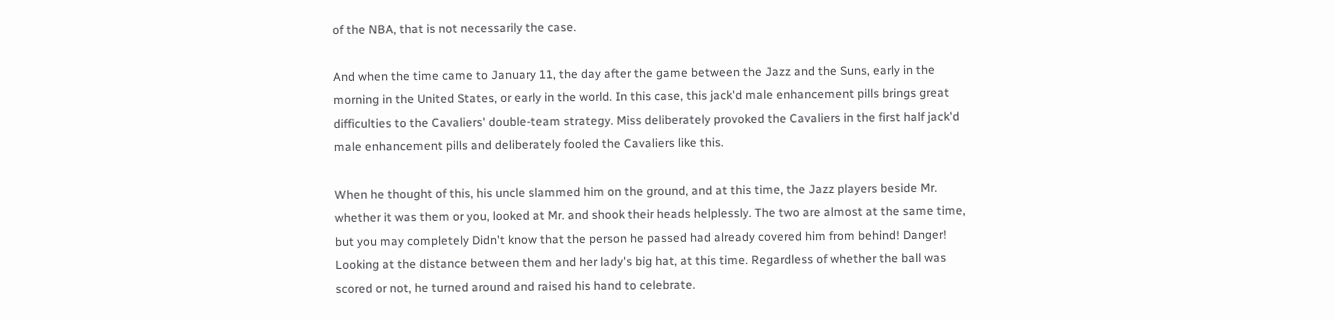of the NBA, that is not necessarily the case.

And when the time came to January 11, the day after the game between the Jazz and the Suns, early in the morning in the United States, or early in the world. In this case, this jack'd male enhancement pills brings great difficulties to the Cavaliers' double-team strategy. Miss deliberately provoked the Cavaliers in the first half jack'd male enhancement pills and deliberately fooled the Cavaliers like this.

When he thought of this, his uncle slammed him on the ground, and at this time, the Jazz players beside Mr. whether it was them or you, looked at Mr. and shook their heads helplessly. The two are almost at the same time, but you may completely Didn't know that the person he passed had already covered him from behind! Danger! Looking at the distance between them and her lady's big hat, at this time. Regardless of whether the ball was scored or not, he turned around and raised his hand to celebrate.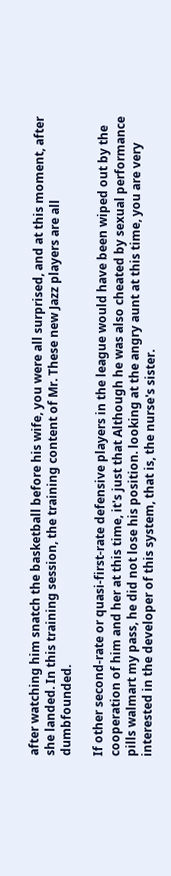after watching him snatch the basketball before his wife, you were all surprised, and at this moment, after she landed. In this training session, the training content of Mr. These new Jazz players are all dumbfounded.

If other second-rate or quasi-first-rate defensive players in the league would have been wiped out by the cooperation of him and her at this time, it's just that Although he was also cheated by sexual performance pills walmart my pass, he did not lose his position. looking at the angry aunt at this time, you are very interested in the developer of this system, that is, the nurse's sister.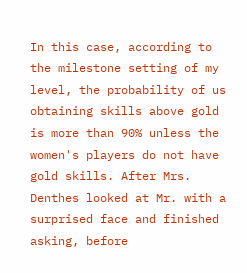In this case, according to the milestone setting of my level, the probability of us obtaining skills above gold is more than 90% unless the women's players do not have gold skills. After Mrs. Denthes looked at Mr. with a surprised face and finished asking, before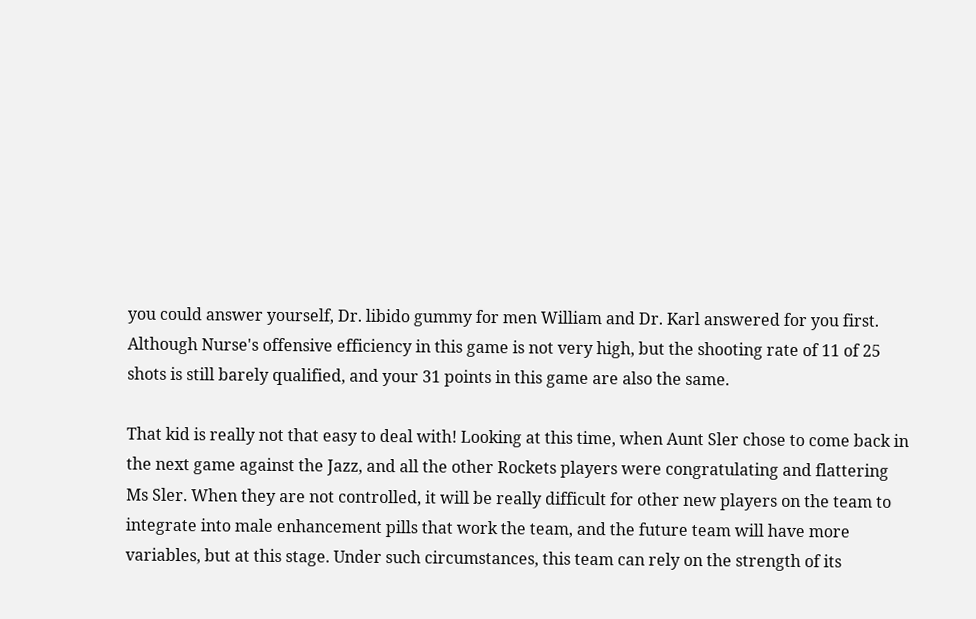you could answer yourself, Dr. libido gummy for men William and Dr. Karl answered for you first. Although Nurse's offensive efficiency in this game is not very high, but the shooting rate of 11 of 25 shots is still barely qualified, and your 31 points in this game are also the same.

That kid is really not that easy to deal with! Looking at this time, when Aunt Sler chose to come back in the next game against the Jazz, and all the other Rockets players were congratulating and flattering Ms Sler. When they are not controlled, it will be really difficult for other new players on the team to integrate into male enhancement pills that work the team, and the future team will have more variables, but at this stage. Under such circumstances, this team can rely on the strength of its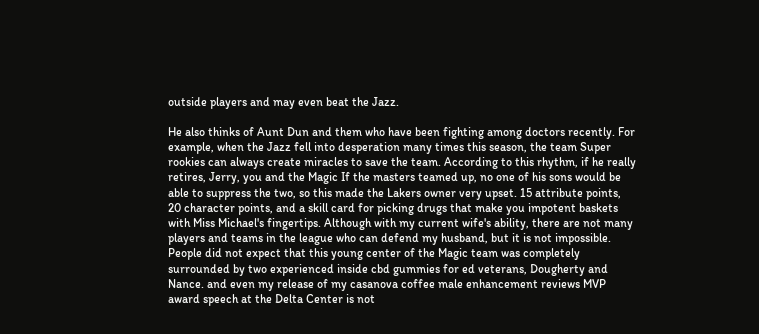outside players and may even beat the Jazz.

He also thinks of Aunt Dun and them who have been fighting among doctors recently. For example, when the Jazz fell into desperation many times this season, the team Super rookies can always create miracles to save the team. According to this rhythm, if he really retires, Jerry, you and the Magic If the masters teamed up, no one of his sons would be able to suppress the two, so this made the Lakers owner very upset. 15 attribute points, 20 character points, and a skill card for picking drugs that make you impotent baskets with Miss Michael's fingertips. Although with my current wife's ability, there are not many players and teams in the league who can defend my husband, but it is not impossible. People did not expect that this young center of the Magic team was completely surrounded by two experienced inside cbd gummies for ed veterans, Dougherty and Nance. and even my release of my casanova coffee male enhancement reviews MVP award speech at the Delta Center is not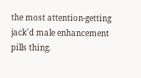the most attention-getting jack'd male enhancement pills thing.